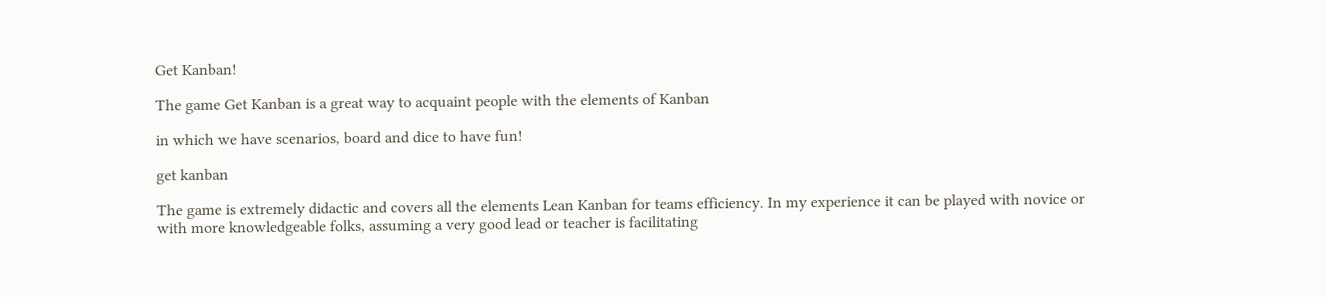Get Kanban!

The game Get Kanban is a great way to acquaint people with the elements of Kanban

in which we have scenarios, board and dice to have fun!

get kanban

The game is extremely didactic and covers all the elements Lean Kanban for teams efficiency. In my experience it can be played with novice or with more knowledgeable folks, assuming a very good lead or teacher is facilitating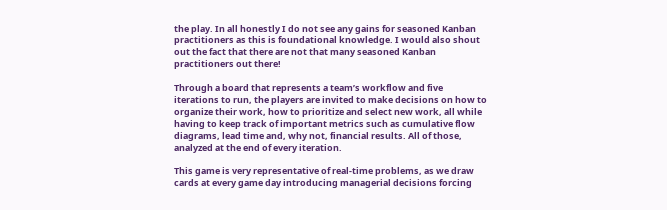the play. In all honestly I do not see any gains for seasoned Kanban practitioners as this is foundational knowledge. I would also shout out the fact that there are not that many seasoned Kanban practitioners out there!

Through a board that represents a team’s workflow and five iterations to run, the players are invited to make decisions on how to organize their work, how to prioritize and select new work, all while having to keep track of important metrics such as cumulative flow diagrams, lead time and, why not, financial results. All of those, analyzed at the end of every iteration.

This game is very representative of real-time problems, as we draw cards at every game day introducing managerial decisions forcing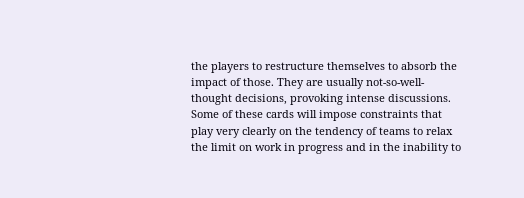the players to restructure themselves to absorb the impact of those. They are usually not-so-well-thought decisions, provoking intense discussions. Some of these cards will impose constraints that play very clearly on the tendency of teams to relax the limit on work in progress and in the inability to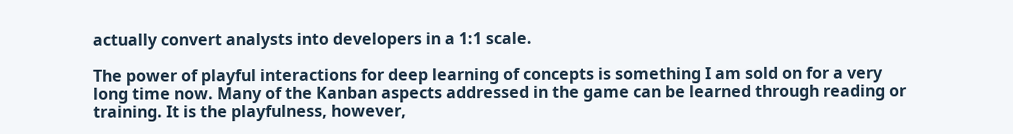actually convert analysts into developers in a 1:1 scale.

The power of playful interactions for deep learning of concepts is something I am sold on for a very long time now. Many of the Kanban aspects addressed in the game can be learned through reading or training. It is the playfulness, however,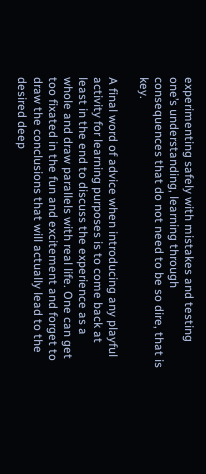experimenting safely with mistakes and testing one’s understanding, learning through consequences that do not need to be so dire, that is key.

A final word of advice when introducing any playful activity for learning purposes is to come back at least in the end to discuss the experience as a whole and draw parallels with real life. One can get too fixated in the fun and excitement and forget to draw the conclusions that will actually lead to the desired deep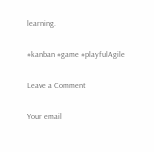learning.

#kanban #game #playfulAgile

Leave a Comment

Your email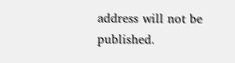address will not be published.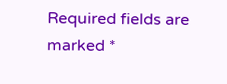Required fields are marked *